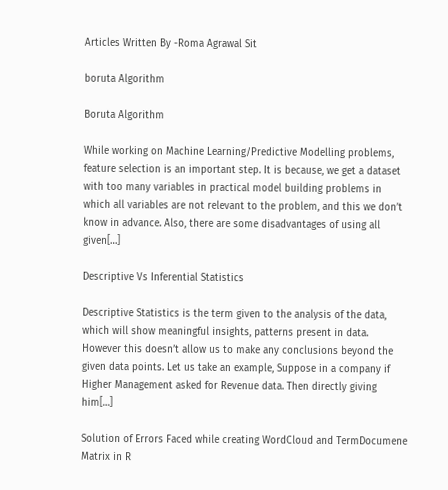Articles Written By -Roma Agrawal Sit

boruta Algorithm

Boruta Algorithm

While working on Machine Learning/Predictive Modelling problems, feature selection is an important step. It is because, we get a dataset with too many variables in practical model building problems in which all variables are not relevant to the problem, and this we don’t know in advance. Also, there are some disadvantages of using all given[…]

Descriptive Vs Inferential Statistics

Descriptive Statistics is the term given to the analysis of the data, which will show meaningful insights, patterns present in data. However this doesn’t allow us to make any conclusions beyond the given data points. Let us take an example, Suppose in a company if Higher Management asked for Revenue data. Then directly giving him[…]

Solution of Errors Faced while creating WordCloud and TermDocumene Matrix in R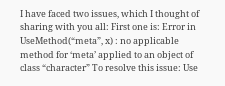I have faced two issues, which I thought of sharing with you all: First one is: Error in UseMethod(“meta”, x) : no applicable method for ‘meta’ applied to an object of class “character” To resolve this issue: Use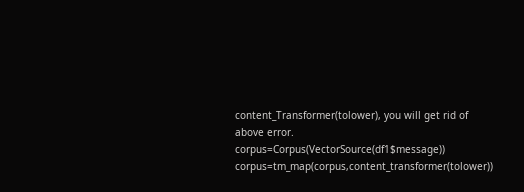content_Transformer(tolower), you will get rid of above error. corpus=Corpus(VectorSource(df1$message)) corpus=tm_map(corpus,content_transformer(tolower))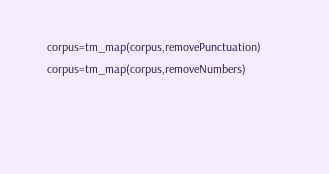corpus=tm_map(corpus,removePunctuation) corpus=tm_map(corpus,removeNumbers)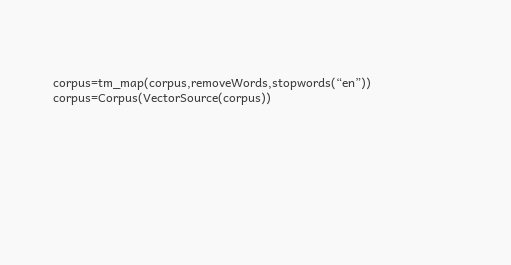corpus=tm_map(corpus,removeWords,stopwords(“en”)) corpus=Corpus(VectorSource(corpus))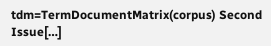tdm=TermDocumentMatrix(corpus) Second Issue[…]